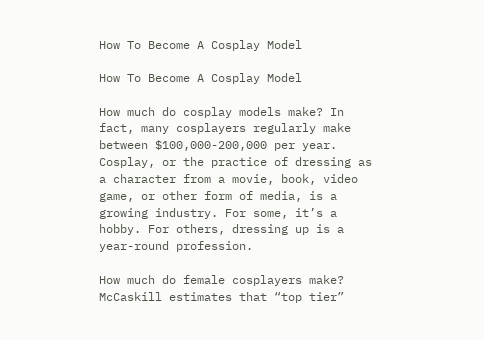How To Become A Cosplay Model

How To Become A Cosplay Model

How much do cosplay models make? In fact, many cosplayers regularly make between $100,000-200,000 per year. Cosplay, or the practice of dressing as a character from a movie, book, video game, or other form of media, is a growing industry. For some, it’s a hobby. For others, dressing up is a year-round profession.

How much do female cosplayers make? McCaskill estimates that “top tier”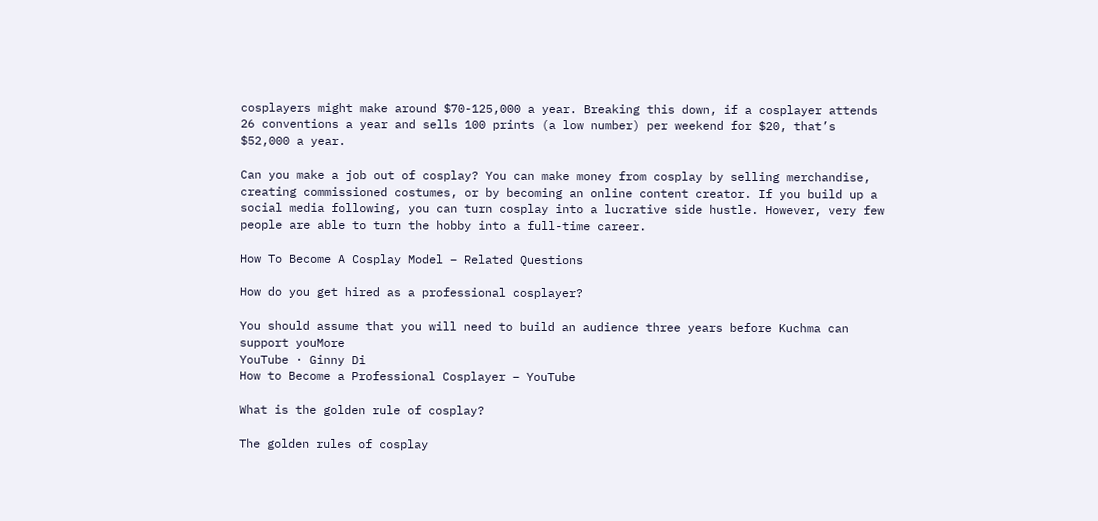cosplayers might make around $70-125,000 a year. Breaking this down, if a cosplayer attends 26 conventions a year and sells 100 prints (a low number) per weekend for $20, that’s $52,000 a year.

Can you make a job out of cosplay? You can make money from cosplay by selling merchandise, creating commissioned costumes, or by becoming an online content creator. If you build up a social media following, you can turn cosplay into a lucrative side hustle. However, very few people are able to turn the hobby into a full-time career.

How To Become A Cosplay Model – Related Questions

How do you get hired as a professional cosplayer?

You should assume that you will need to build an audience three years before Kuchma can support youMore
YouTube · Ginny Di
How to Become a Professional Cosplayer – YouTube

What is the golden rule of cosplay?

The golden rules of cosplay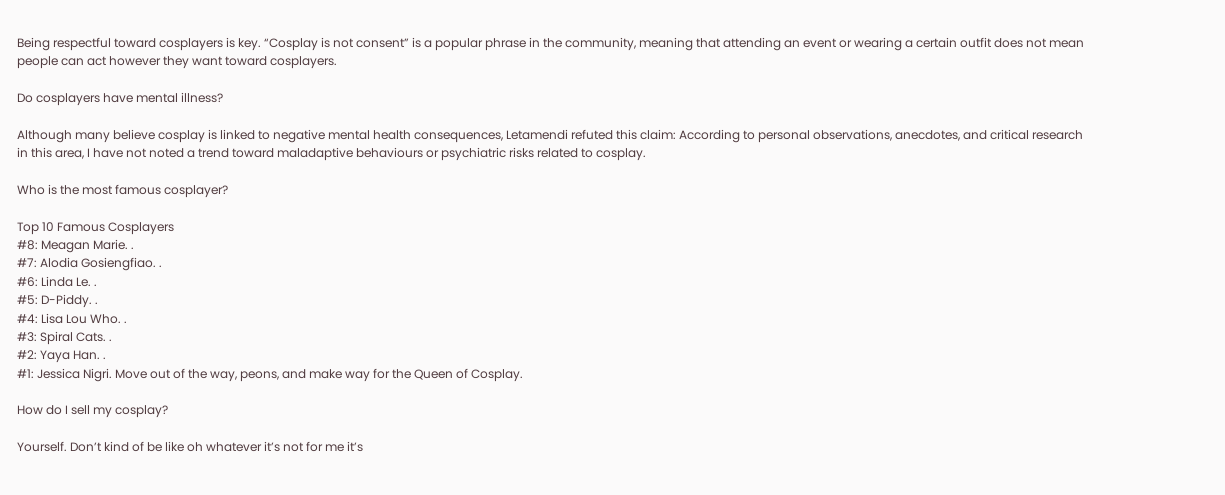Being respectful toward cosplayers is key. “Cosplay is not consent” is a popular phrase in the community, meaning that attending an event or wearing a certain outfit does not mean people can act however they want toward cosplayers.

Do cosplayers have mental illness?

Although many believe cosplay is linked to negative mental health consequences, Letamendi refuted this claim: According to personal observations, anecdotes, and critical research in this area, I have not noted a trend toward maladaptive behaviours or psychiatric risks related to cosplay.

Who is the most famous cosplayer?

Top 10 Famous Cosplayers
#8: Meagan Marie. .
#7: Alodia Gosiengfiao. .
#6: Linda Le. .
#5: D-Piddy. .
#4: Lisa Lou Who. .
#3: Spiral Cats. .
#2: Yaya Han. .
#1: Jessica Nigri. Move out of the way, peons, and make way for the Queen of Cosplay.

How do I sell my cosplay?

Yourself. Don’t kind of be like oh whatever it’s not for me it’s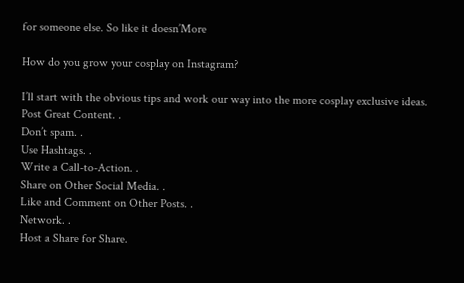for someone else. So like it doesn’More

How do you grow your cosplay on Instagram?

I’ll start with the obvious tips and work our way into the more cosplay exclusive ideas.
Post Great Content. .
Don’t spam. .
Use Hashtags. .
Write a Call-to-Action. .
Share on Other Social Media. .
Like and Comment on Other Posts. .
Network. .
Host a Share for Share.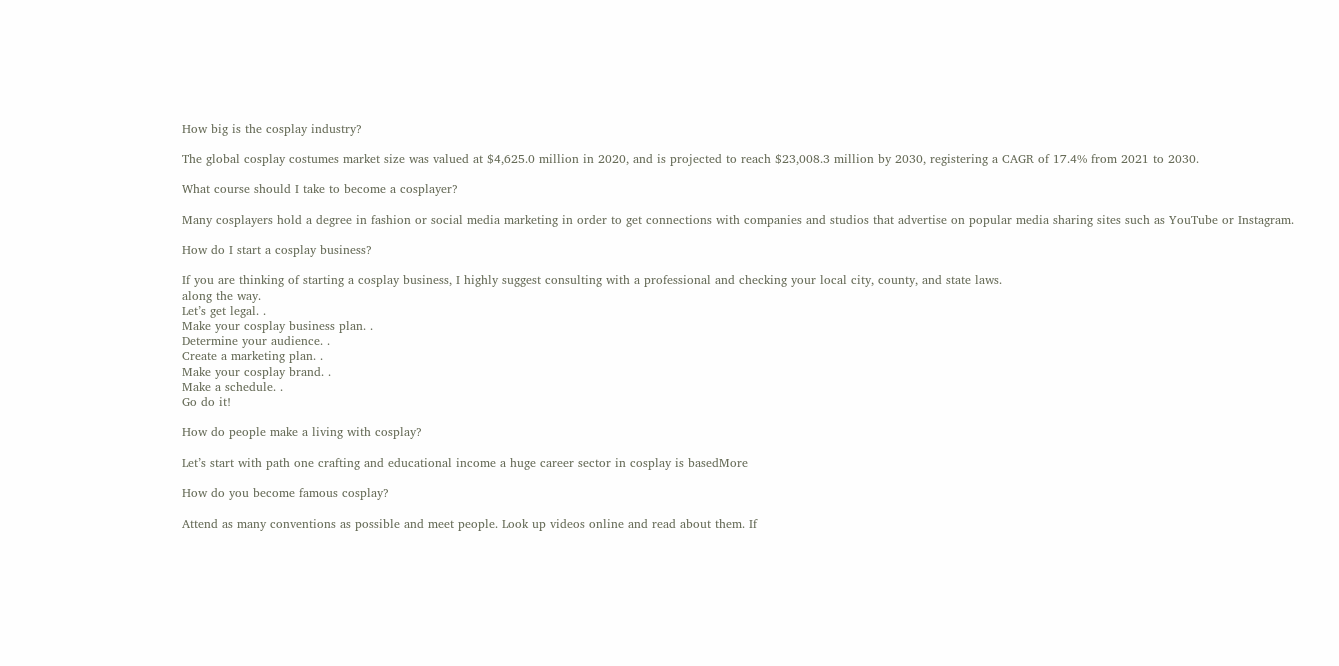How big is the cosplay industry?

The global cosplay costumes market size was valued at $4,625.0 million in 2020, and is projected to reach $23,008.3 million by 2030, registering a CAGR of 17.4% from 2021 to 2030.

What course should I take to become a cosplayer?

Many cosplayers hold a degree in fashion or social media marketing in order to get connections with companies and studios that advertise on popular media sharing sites such as YouTube or Instagram.

How do I start a cosplay business?

If you are thinking of starting a cosplay business, I highly suggest consulting with a professional and checking your local city, county, and state laws.
along the way.
Let’s get legal. .
Make your cosplay business plan. .
Determine your audience. .
Create a marketing plan. .
Make your cosplay brand. .
Make a schedule. .
Go do it!

How do people make a living with cosplay?

Let’s start with path one crafting and educational income a huge career sector in cosplay is basedMore

How do you become famous cosplay?

Attend as many conventions as possible and meet people. Look up videos online and read about them. If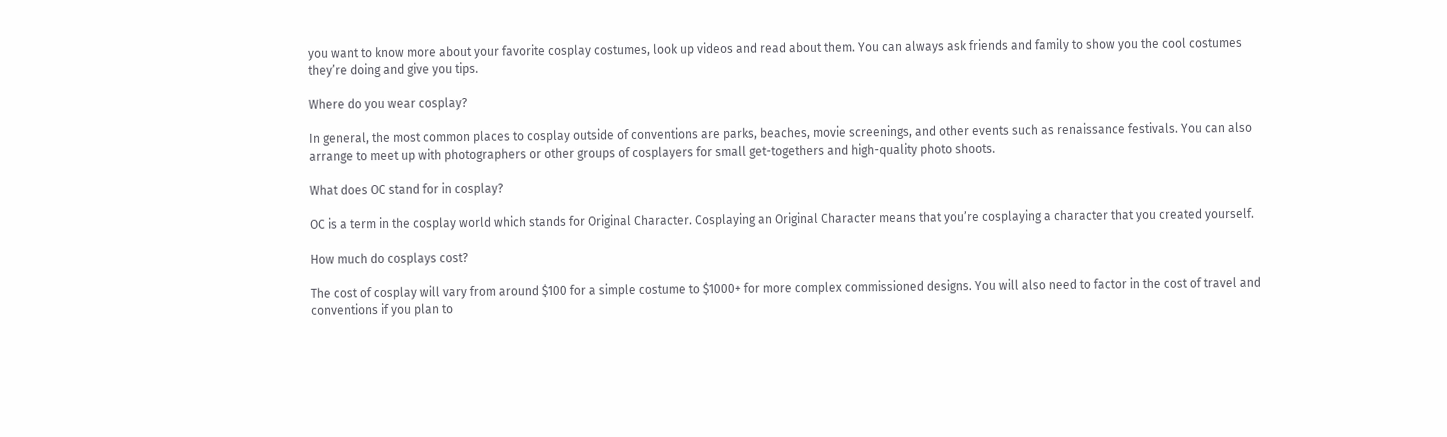you want to know more about your favorite cosplay costumes, look up videos and read about them. You can always ask friends and family to show you the cool costumes they’re doing and give you tips.

Where do you wear cosplay?

In general, the most common places to cosplay outside of conventions are parks, beaches, movie screenings, and other events such as renaissance festivals. You can also arrange to meet up with photographers or other groups of cosplayers for small get-togethers and high-quality photo shoots.

What does OC stand for in cosplay?

OC is a term in the cosplay world which stands for Original Character. Cosplaying an Original Character means that you’re cosplaying a character that you created yourself.

How much do cosplays cost?

The cost of cosplay will vary from around $100 for a simple costume to $1000+ for more complex commissioned designs. You will also need to factor in the cost of travel and conventions if you plan to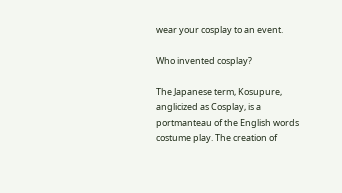wear your cosplay to an event.

Who invented cosplay?

The Japanese term, Kosupure, anglicized as Cosplay, is a portmanteau of the English words costume play. The creation of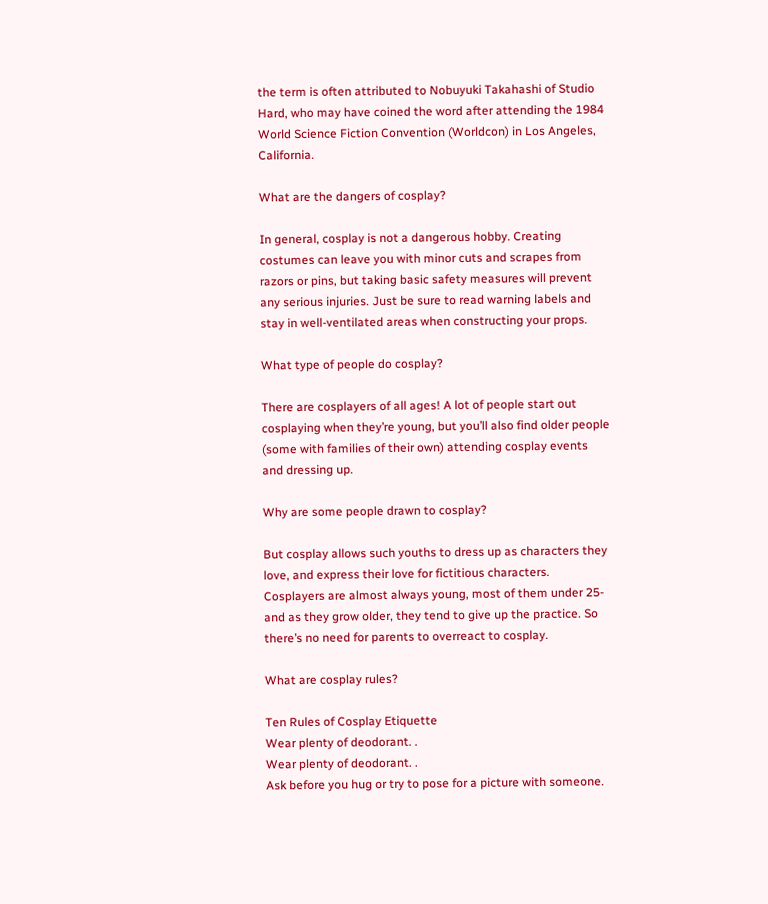the term is often attributed to Nobuyuki Takahashi of Studio Hard, who may have coined the word after attending the 1984 World Science Fiction Convention (Worldcon) in Los Angeles, California.

What are the dangers of cosplay?

In general, cosplay is not a dangerous hobby. Creating costumes can leave you with minor cuts and scrapes from razors or pins, but taking basic safety measures will prevent any serious injuries. Just be sure to read warning labels and stay in well-ventilated areas when constructing your props.

What type of people do cosplay?

There are cosplayers of all ages! A lot of people start out cosplaying when they’re young, but you’ll also find older people (some with families of their own) attending cosplay events and dressing up.

Why are some people drawn to cosplay?

But cosplay allows such youths to dress up as characters they love, and express their love for fictitious characters. Cosplayers are almost always young, most of them under 25-and as they grow older, they tend to give up the practice. So there’s no need for parents to overreact to cosplay.

What are cosplay rules?

Ten Rules of Cosplay Etiquette
Wear plenty of deodorant. .
Wear plenty of deodorant. .
Ask before you hug or try to pose for a picture with someone.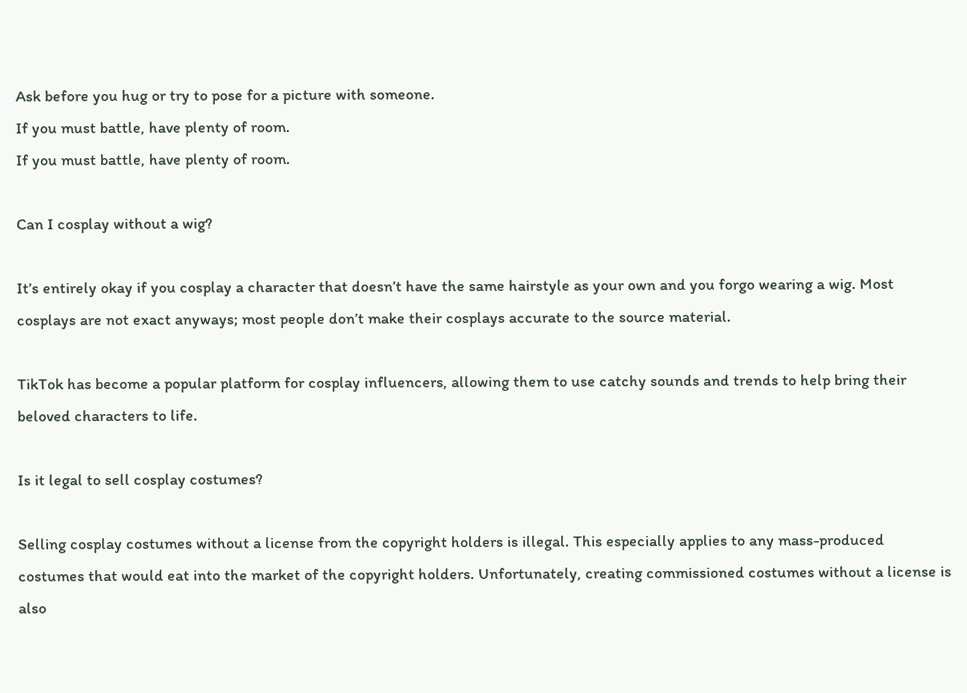Ask before you hug or try to pose for a picture with someone.
If you must battle, have plenty of room.
If you must battle, have plenty of room.

Can I cosplay without a wig?

It’s entirely okay if you cosplay a character that doesn’t have the same hairstyle as your own and you forgo wearing a wig. Most cosplays are not exact anyways; most people don’t make their cosplays accurate to the source material.

TikTok has become a popular platform for cosplay influencers, allowing them to use catchy sounds and trends to help bring their beloved characters to life.

Is it legal to sell cosplay costumes?

Selling cosplay costumes without a license from the copyright holders is illegal. This especially applies to any mass-produced costumes that would eat into the market of the copyright holders. Unfortunately, creating commissioned costumes without a license is also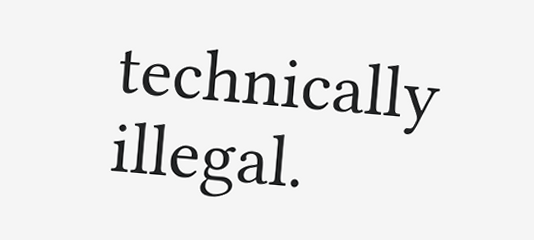technically illegal.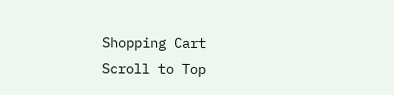Shopping Cart
Scroll to Top